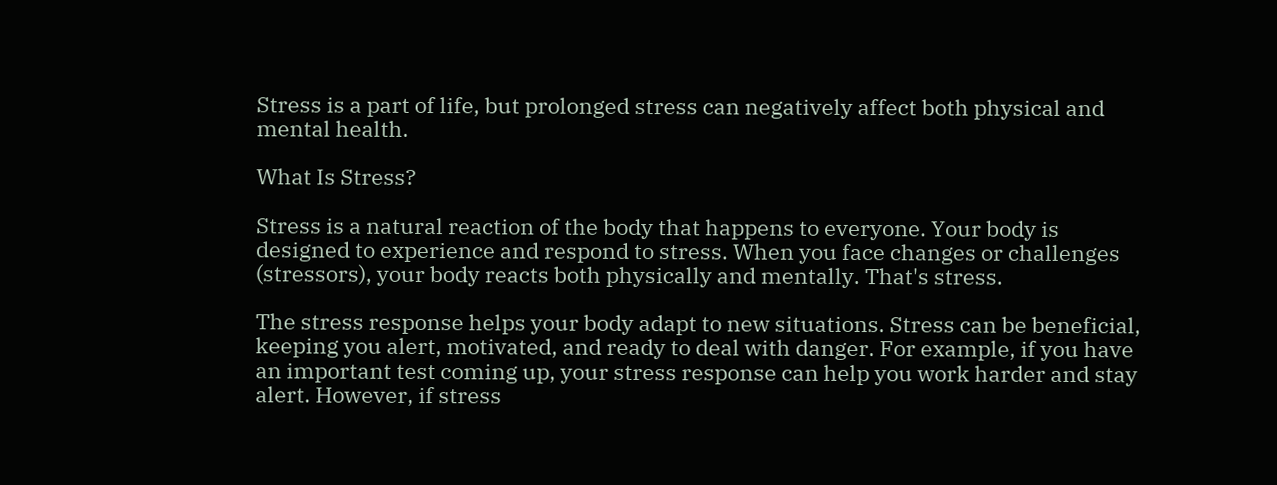Stress is a part of life, but prolonged stress can negatively affect both physical and mental health.

What Is Stress?

Stress is a natural reaction of the body that happens to everyone. Your body is designed to experience and respond to stress. When you face changes or challenges (stressors), your body reacts both physically and mentally. That's stress.

The stress response helps your body adapt to new situations. Stress can be beneficial, keeping you alert, motivated, and ready to deal with danger. For example, if you have an important test coming up, your stress response can help you work harder and stay alert. However, if stress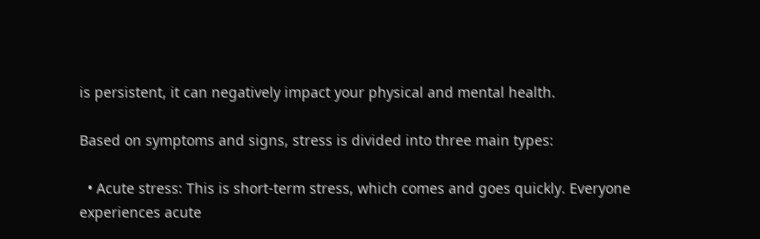is persistent, it can negatively impact your physical and mental health.

Based on symptoms and signs, stress is divided into three main types:

  • Acute stress: This is short-term stress, which comes and goes quickly. Everyone experiences acute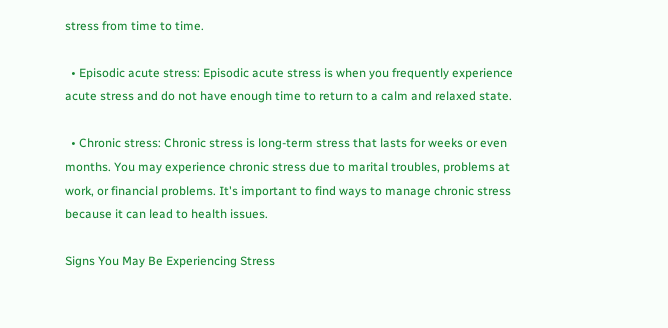stress from time to time.

  • Episodic acute stress: Episodic acute stress is when you frequently experience acute stress and do not have enough time to return to a calm and relaxed state.

  • Chronic stress: Chronic stress is long-term stress that lasts for weeks or even months. You may experience chronic stress due to marital troubles, problems at work, or financial problems. It's important to find ways to manage chronic stress because it can lead to health issues.

Signs You May Be Experiencing Stress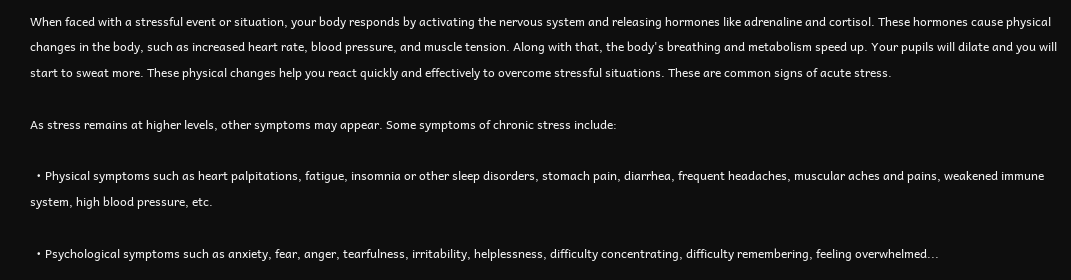When faced with a stressful event or situation, your body responds by activating the nervous system and releasing hormones like adrenaline and cortisol. These hormones cause physical changes in the body, such as increased heart rate, blood pressure, and muscle tension. Along with that, the body's breathing and metabolism speed up. Your pupils will dilate and you will start to sweat more. These physical changes help you react quickly and effectively to overcome stressful situations. These are common signs of acute stress.

As stress remains at higher levels, other symptoms may appear. Some symptoms of chronic stress include:

  • Physical symptoms such as heart palpitations, fatigue, insomnia or other sleep disorders, stomach pain, diarrhea, frequent headaches, muscular aches and pains, weakened immune system, high blood pressure, etc.

  • Psychological symptoms such as anxiety, fear, anger, tearfulness, irritability, helplessness, difficulty concentrating, difficulty remembering, feeling overwhelmed...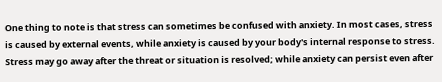One thing to note is that stress can sometimes be confused with anxiety. In most cases, stress is caused by external events, while anxiety is caused by your body's internal response to stress. Stress may go away after the threat or situation is resolved; while anxiety can persist even after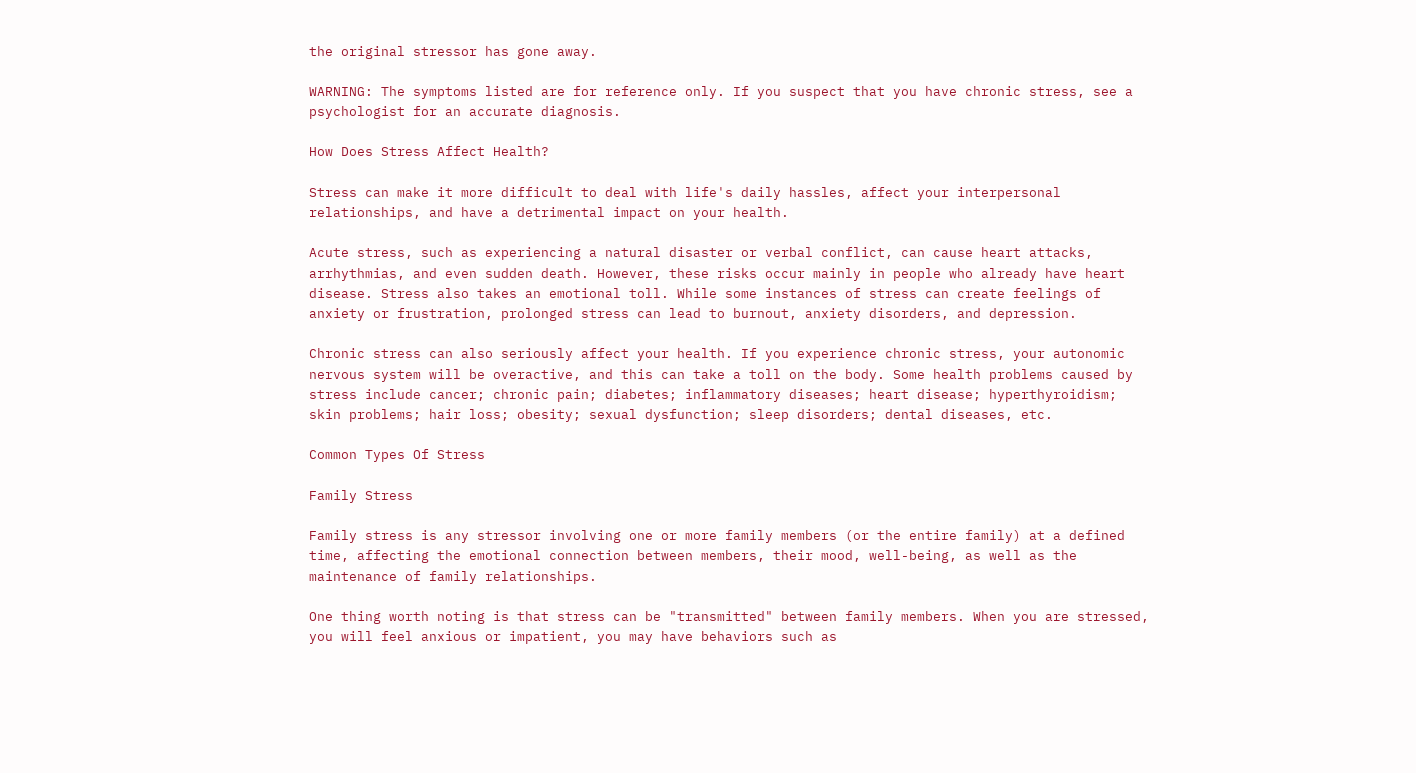the original stressor has gone away.

WARNING: The symptoms listed are for reference only. If you suspect that you have chronic stress, see a psychologist for an accurate diagnosis.

How Does Stress Affect Health?

Stress can make it more difficult to deal with life's daily hassles, affect your interpersonal relationships, and have a detrimental impact on your health.

Acute stress, such as experiencing a natural disaster or verbal conflict, can cause heart attacks, arrhythmias, and even sudden death. However, these risks occur mainly in people who already have heart disease. Stress also takes an emotional toll. While some instances of stress can create feelings of anxiety or frustration, prolonged stress can lead to burnout, anxiety disorders, and depression.

Chronic stress can also seriously affect your health. If you experience chronic stress, your autonomic nervous system will be overactive, and this can take a toll on the body. Some health problems caused by stress include cancer; chronic pain; diabetes; inflammatory diseases; heart disease; hyperthyroidism; skin problems; hair loss; obesity; sexual dysfunction; sleep disorders; dental diseases, etc.

Common Types Of Stress

Family Stress

Family stress is any stressor involving one or more family members (or the entire family) at a defined time, affecting the emotional connection between members, their mood, well-being, as well as the maintenance of family relationships.

One thing worth noting is that stress can be "transmitted" between family members. When you are stressed, you will feel anxious or impatient, you may have behaviors such as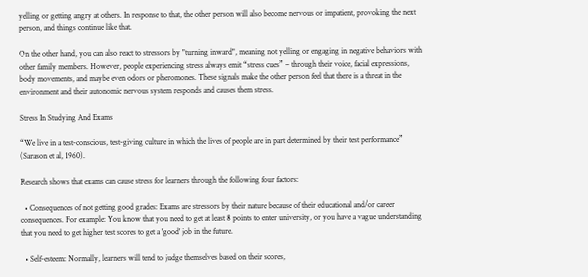yelling or getting angry at others. In response to that, the other person will also become nervous or impatient, provoking the next person, and things continue like that.

On the other hand, you can also react to stressors by "turning inward", meaning not yelling or engaging in negative behaviors with other family members. However, people experiencing stress always emit “stress cues” – through their voice, facial expressions, body movements, and maybe even odors or pheromones. These signals make the other person feel that there is a threat in the environment and their autonomic nervous system responds and causes them stress.

Stress In Studying And Exams

“We live in a test-conscious, test-giving culture in which the lives of people are in part determined by their test performance” (Sarason et al, 1960).

Research shows that exams can cause stress for learners through the following four factors:

  • Consequences of not getting good grades: Exams are stressors by their nature because of their educational and/or career consequences. For example: You know that you need to get at least 8 points to enter university, or you have a vague understanding that you need to get higher test scores to get a 'good' job in the future.

  • Self-esteem: Normally, learners will tend to judge themselves based on their scores,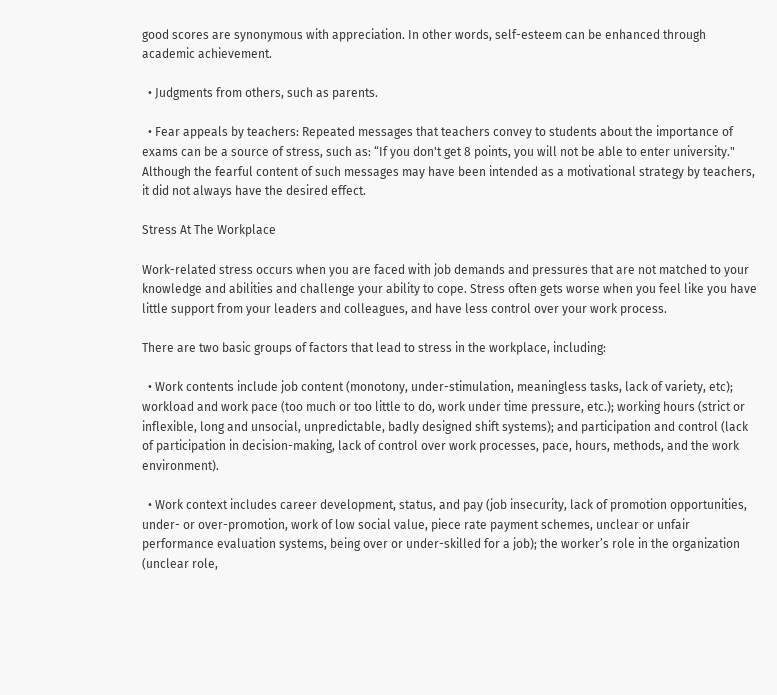good scores are synonymous with appreciation. In other words, self-esteem can be enhanced through academic achievement.

  • Judgments from others, such as parents.

  • Fear appeals by teachers: Repeated messages that teachers convey to students about the importance of exams can be a source of stress, such as: “If you don't get 8 points, you will not be able to enter university." Although the fearful content of such messages may have been intended as a motivational strategy by teachers, it did not always have the desired effect.

Stress At The Workplace

Work-related stress occurs when you are faced with job demands and pressures that are not matched to your knowledge and abilities and challenge your ability to cope. Stress often gets worse when you feel like you have little support from your leaders and colleagues, and have less control over your work process.

There are two basic groups of factors that lead to stress in the workplace, including:

  • Work contents include job content (monotony, under-stimulation, meaningless tasks, lack of variety, etc); workload and work pace (too much or too little to do, work under time pressure, etc.); working hours (strict or inflexible, long and unsocial, unpredictable, badly designed shift systems); and participation and control (lack of participation in decision-making, lack of control over work processes, pace, hours, methods, and the work environment).

  • Work context includes career development, status, and pay (job insecurity, lack of promotion opportunities, under- or over-promotion, work of low social value, piece rate payment schemes, unclear or unfair performance evaluation systems, being over or under-skilled for a job); the worker’s role in the organization (unclear role,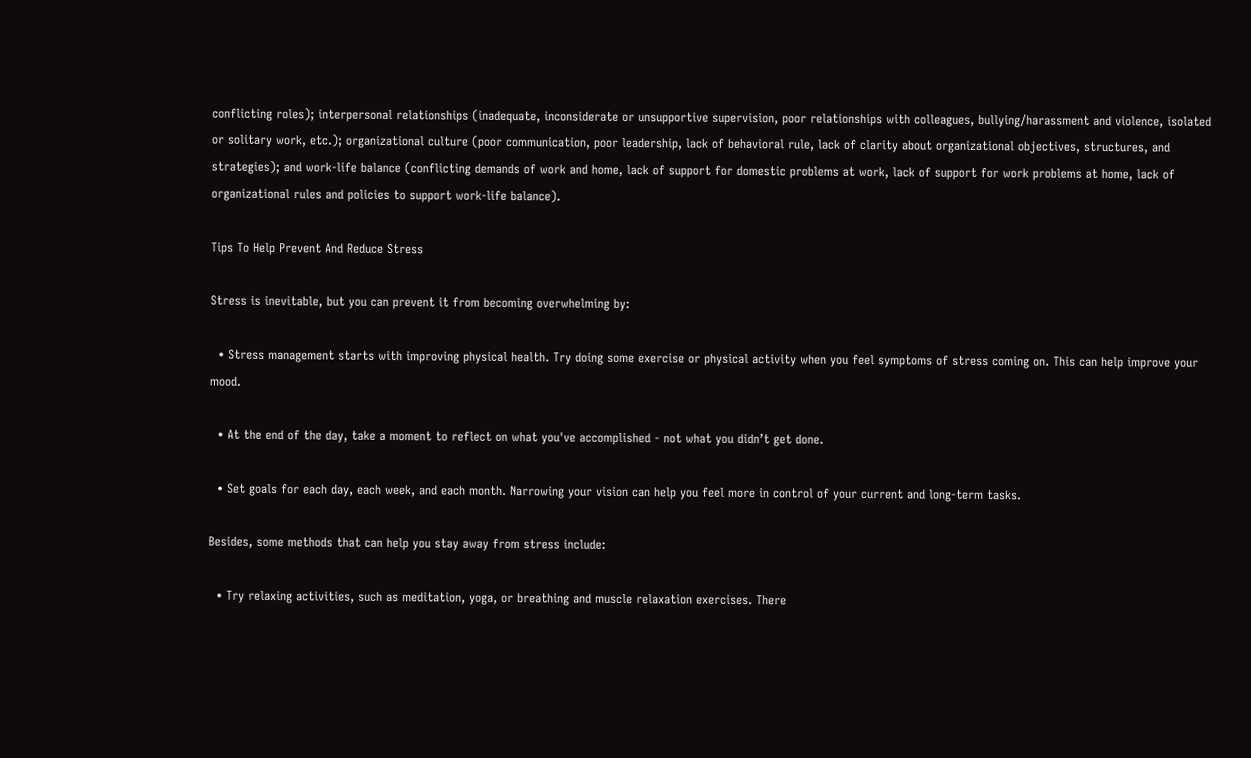conflicting roles); interpersonal relationships (inadequate, inconsiderate or unsupportive supervision, poor relationships with colleagues, bullying/harassment and violence, isolated or solitary work, etc.); organizational culture (poor communication, poor leadership, lack of behavioral rule, lack of clarity about organizational objectives, structures, and strategies); and work-life balance (conflicting demands of work and home, lack of support for domestic problems at work, lack of support for work problems at home, lack of organizational rules and policies to support work-life balance).

Tips To Help Prevent And Reduce Stress

Stress is inevitable, but you can prevent it from becoming overwhelming by:

  • Stress management starts with improving physical health. Try doing some exercise or physical activity when you feel symptoms of stress coming on. This can help improve your mood.

  • At the end of the day, take a moment to reflect on what you've accomplished - not what you didn’t get done.

  • Set goals for each day, each week, and each month. Narrowing your vision can help you feel more in control of your current and long-term tasks.

Besides, some methods that can help you stay away from stress include:

  • Try relaxing activities, such as meditation, yoga, or breathing and muscle relaxation exercises. There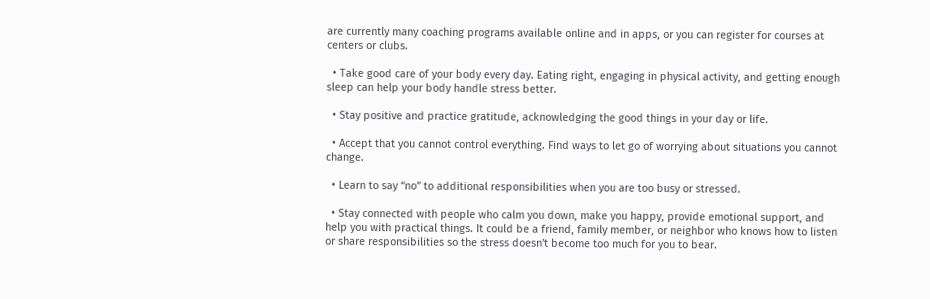are currently many coaching programs available online and in apps, or you can register for courses at centers or clubs.

  • Take good care of your body every day. Eating right, engaging in physical activity, and getting enough sleep can help your body handle stress better.

  • Stay positive and practice gratitude, acknowledging the good things in your day or life.

  • Accept that you cannot control everything. Find ways to let go of worrying about situations you cannot change.

  • Learn to say “no” to additional responsibilities when you are too busy or stressed.

  • Stay connected with people who calm you down, make you happy, provide emotional support, and help you with practical things. It could be a friend, family member, or neighbor who knows how to listen or share responsibilities so the stress doesn't become too much for you to bear.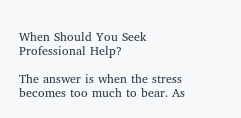When Should You Seek Professional Help?

The answer is when the stress becomes too much to bear. As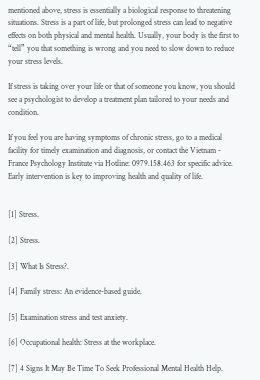mentioned above, stress is essentially a biological response to threatening situations. Stress is a part of life, but prolonged stress can lead to negative effects on both physical and mental health. Usually, your body is the first to “tell” you that something is wrong and you need to slow down to reduce your stress levels.

If stress is taking over your life or that of someone you know, you should see a psychologist to develop a treatment plan tailored to your needs and condition.

If you feel you are having symptoms of chronic stress, go to a medical facility for timely examination and diagnosis, or contact the Vietnam - France Psychology Institute via Hotline: 0979.158.463 for specific advice. Early intervention is key to improving health and quality of life.


[1] Stress.

[2] Stress.

[3] What Is Stress?.

[4] Family stress: An evidence-based guide.

[5] Examination stress and test anxiety.

[6] Occupational health: Stress at the workplace.

[7] 4 Signs It May Be Time To Seek Professional Mental Health Help.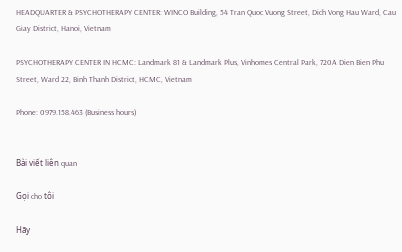HEADQUARTER & PSYCHOTHERAPY CENTER: WINCO Building, 54 Tran Quoc Vuong Street, Dich Vong Hau Ward, Cau Giay District, Hanoi, Vietnam

PSYCHOTHERAPY CENTER IN HCMC: Landmark 81 & Landmark Plus, Vinhomes Central Park, 720A Dien Bien Phu Street, Ward 22, Binh Thanh District, HCMC, Vietnam

Phone: 0979.158.463 (Business hours)


Bài viết liên quan

Gọi cho tôi

Hãy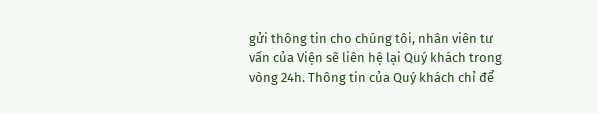gửi thông tin cho chúng tôi, nhân viên tư vấn của Viện sẽ liên hệ lại Quý khách trong vòng 24h. Thông tin của Quý khách chỉ để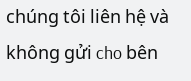chúng tôi liên hệ và không gửi cho bên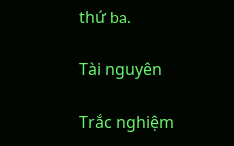thứ ba.

Tài nguyên

Trắc nghiệm